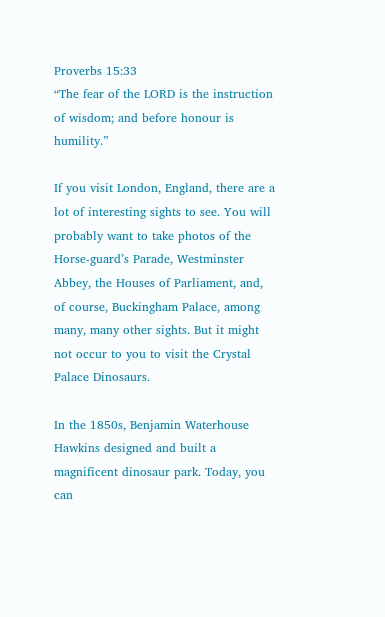Proverbs 15:33
“The fear of the LORD is the instruction of wisdom; and before honour is humility.”

If you visit London, England, there are a lot of interesting sights to see. You will probably want to take photos of the Horse-guard’s Parade, Westminster Abbey, the Houses of Parliament, and, of course, Buckingham Palace, among many, many other sights. But it might not occur to you to visit the Crystal Palace Dinosaurs.

In the 1850s, Benjamin Waterhouse Hawkins designed and built a magnificent dinosaur park. Today, you can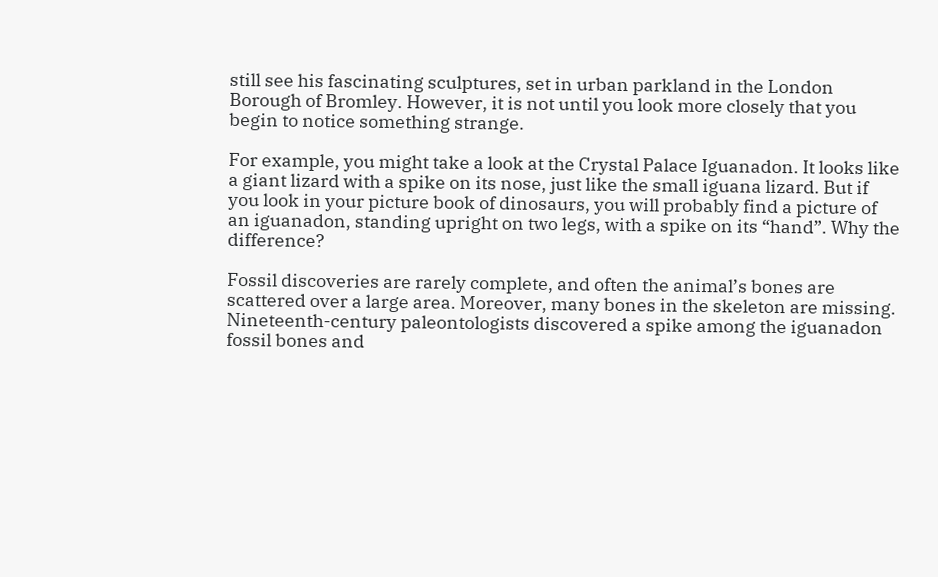still see his fascinating sculptures, set in urban parkland in the London Borough of Bromley. However, it is not until you look more closely that you begin to notice something strange.

For example, you might take a look at the Crystal Palace Iguanadon. It looks like a giant lizard with a spike on its nose, just like the small iguana lizard. But if you look in your picture book of dinosaurs, you will probably find a picture of an iguanadon, standing upright on two legs, with a spike on its “hand”. Why the difference?

Fossil discoveries are rarely complete, and often the animal’s bones are scattered over a large area. Moreover, many bones in the skeleton are missing. Nineteenth-century paleontologists discovered a spike among the iguanadon fossil bones and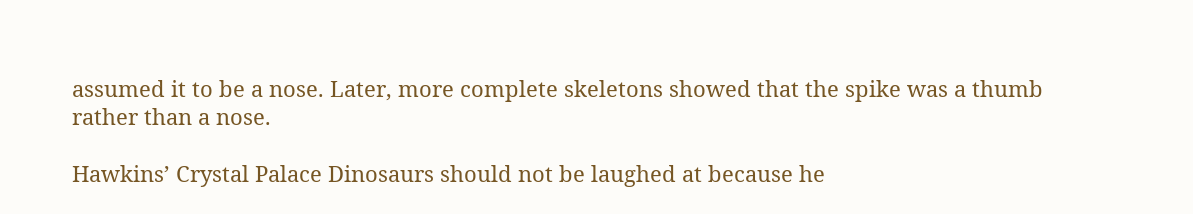assumed it to be a nose. Later, more complete skeletons showed that the spike was a thumb rather than a nose.

Hawkins’ Crystal Palace Dinosaurs should not be laughed at because he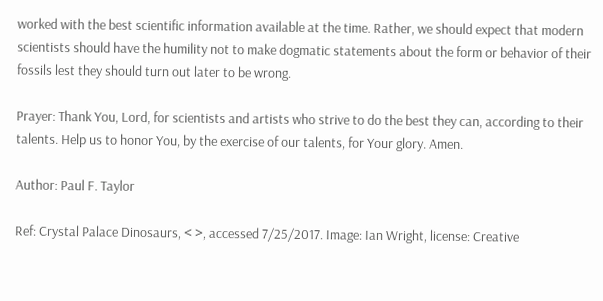worked with the best scientific information available at the time. Rather, we should expect that modern scientists should have the humility not to make dogmatic statements about the form or behavior of their fossils lest they should turn out later to be wrong.

Prayer: Thank You, Lord, for scientists and artists who strive to do the best they can, according to their talents. Help us to honor You, by the exercise of our talents, for Your glory. Amen.

Author: Paul F. Taylor

Ref: Crystal Palace Dinosaurs, < >, accessed 7/25/2017. Image: Ian Wright, license: Creative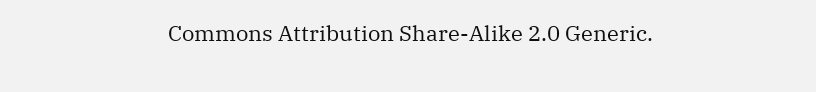Commons Attribution Share-Alike 2.0 Generic.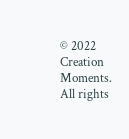© 2022 Creation Moments. All rights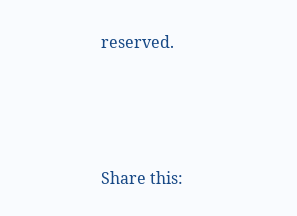reserved.




Share this: